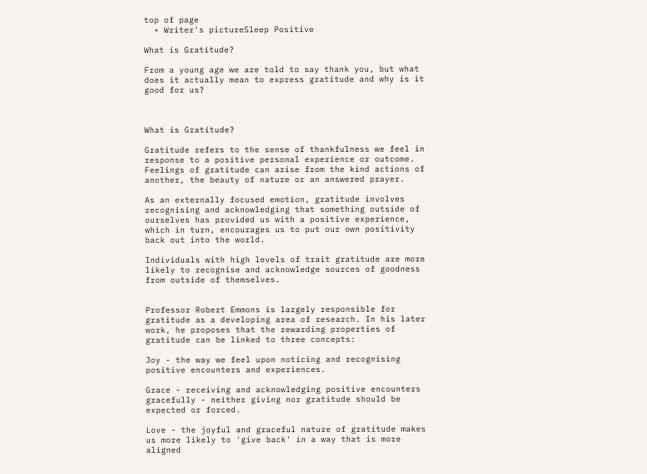top of page
  • Writer's pictureSleep Positive

What is Gratitude?

From a young age we are told to say thank you, but what does it actually mean to express gratitude and why is it good for us?



What is Gratitude?

Gratitude refers to the sense of thankfulness we feel in response to a positive personal experience or outcome. Feelings of gratitude can arise from the kind actions of another, the beauty of nature or an answered prayer.

As an externally focused emotion, gratitude involves recognising and acknowledging that something outside of ourselves has provided us with a positive experience, which in turn, encourages us to put our own positivity back out into the world.

Individuals with high levels of trait gratitude are more likely to recognise and acknowledge sources of goodness from outside of themselves.


Professor Robert Emmons is largely responsible for gratitude as a developing area of research. In his later work, he proposes that the rewarding properties of gratitude can be linked to three concepts:

Joy - the way we feel upon noticing and recognising positive encounters and experiences.

Grace - receiving and acknowledging positive encounters gracefully - neither giving nor gratitude should be expected or forced.

Love - the joyful and graceful nature of gratitude makes us more likely to 'give back' in a way that is more aligned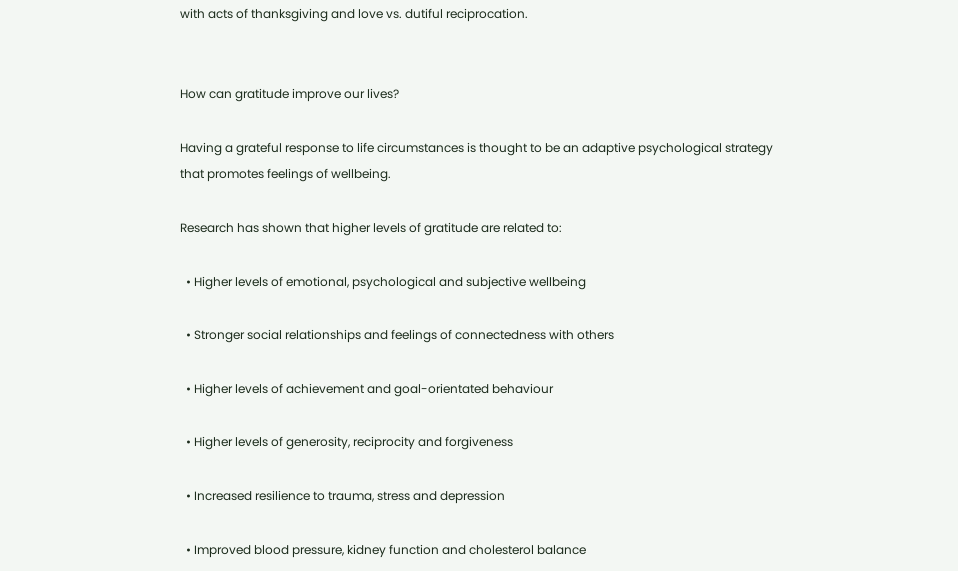with acts of thanksgiving and love vs. dutiful reciprocation.


How can gratitude improve our lives?

Having a grateful response to life circumstances is thought to be an adaptive psychological strategy that promotes feelings of wellbeing.

Research has shown that higher levels of gratitude are related to:

  • Higher levels of emotional, psychological and subjective wellbeing

  • Stronger social relationships and feelings of connectedness with others

  • Higher levels of achievement and goal-orientated behaviour

  • Higher levels of generosity, reciprocity and forgiveness

  • Increased resilience to trauma, stress and depression

  • Improved blood pressure, kidney function and cholesterol balance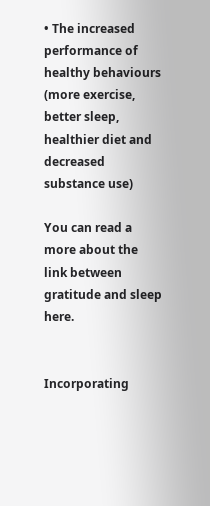• The increased performance of healthy behaviours (more exercise, better sleep, healthier diet and decreased substance use)

You can read a more about the link between gratitude and sleep here.


Incorporating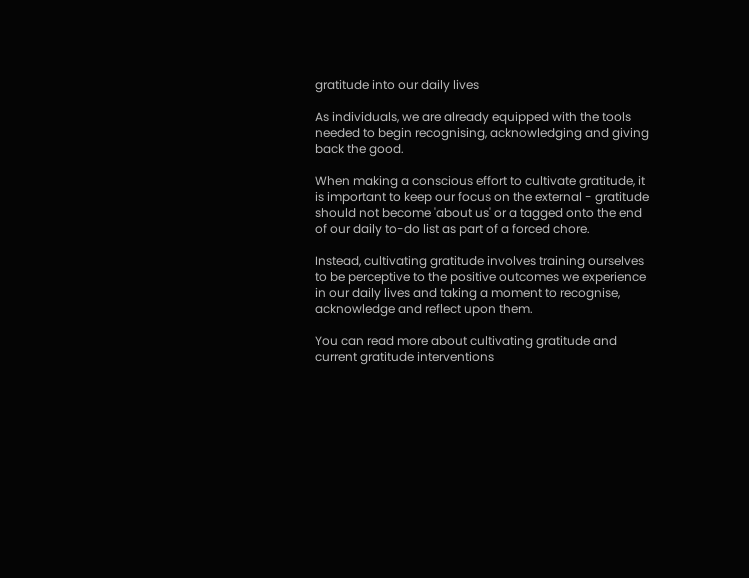gratitude into our daily lives

As individuals, we are already equipped with the tools needed to begin recognising, acknowledging and giving back the good.

When making a conscious effort to cultivate gratitude, it is important to keep our focus on the external - gratitude should not become 'about us' or a tagged onto the end of our daily to-do list as part of a forced chore.

Instead, cultivating gratitude involves training ourselves to be perceptive to the positive outcomes we experience in our daily lives and taking a moment to recognise, acknowledge and reflect upon them.

You can read more about cultivating gratitude and current gratitude interventions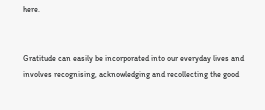here.


Gratitude can easily be incorporated into our everyday lives and involves recognising, acknowledging and recollecting the good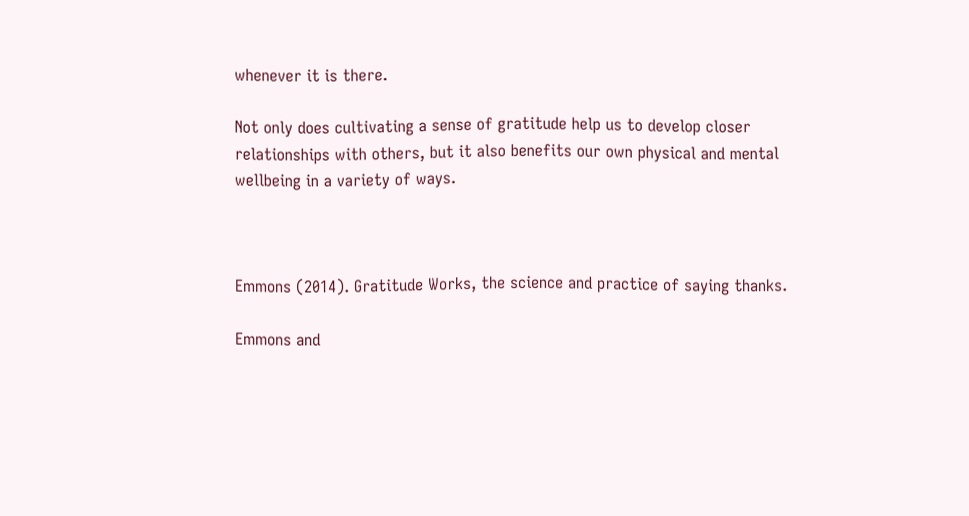whenever it is there.

Not only does cultivating a sense of gratitude help us to develop closer relationships with others, but it also benefits our own physical and mental wellbeing in a variety of ways.



Emmons (2014). Gratitude Works, the science and practice of saying thanks.

Emmons and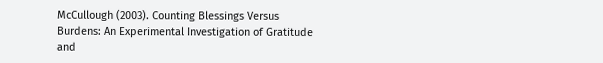McCullough (2003). Counting Blessings Versus Burdens: An Experimental Investigation of Gratitude and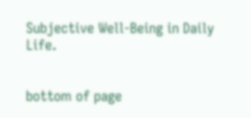Subjective Well-Being in Daily Life.


bottom of page